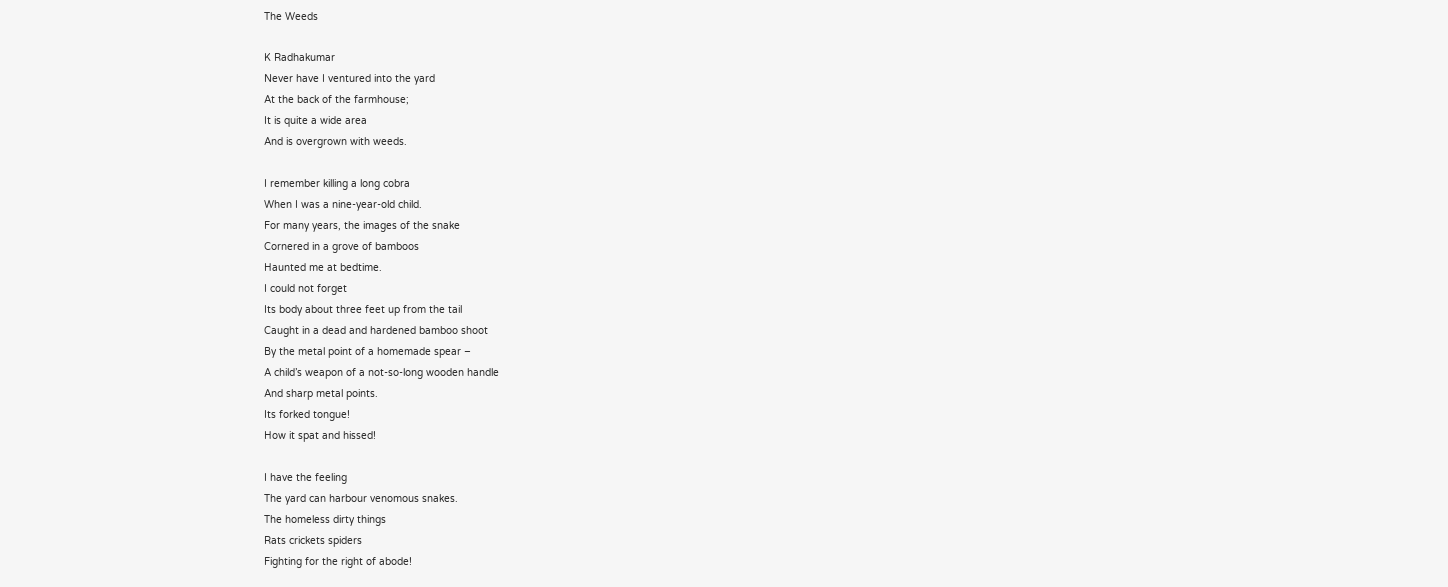The Weeds

K Radhakumar
Never have I ventured into the yard
At the back of the farmhouse;
It is quite a wide area
And is overgrown with weeds.

I remember killing a long cobra
When I was a nine-year-old child.
For many years, the images of the snake
Cornered in a grove of bamboos
Haunted me at bedtime.
I could not forget
Its body about three feet up from the tail
Caught in a dead and hardened bamboo shoot
By the metal point of a homemade spear –
A child’s weapon of a not-so-long wooden handle
And sharp metal points.
Its forked tongue!
How it spat and hissed!

I have the feeling
The yard can harbour venomous snakes.
The homeless dirty things
Rats crickets spiders
Fighting for the right of abode!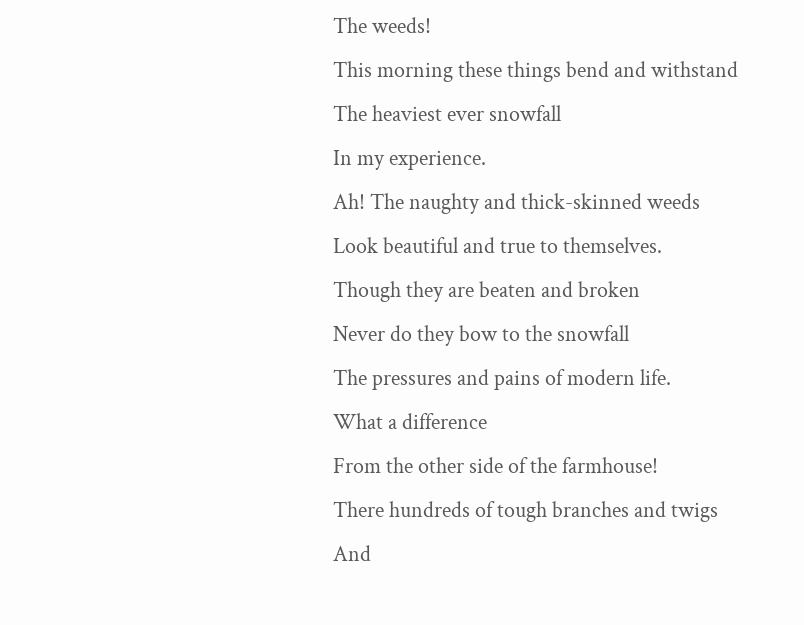The weeds!
This morning these things bend and withstand
The heaviest ever snowfall
In my experience.
Ah! The naughty and thick-skinned weeds
Look beautiful and true to themselves.
Though they are beaten and broken
Never do they bow to the snowfall
The pressures and pains of modern life.
What a difference
From the other side of the farmhouse!
There hundreds of tough branches and twigs
And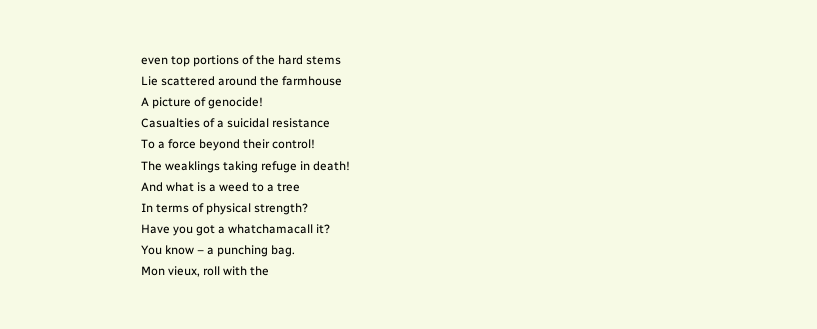even top portions of the hard stems
Lie scattered around the farmhouse
A picture of genocide!
Casualties of a suicidal resistance
To a force beyond their control!
The weaklings taking refuge in death!
And what is a weed to a tree
In terms of physical strength?
Have you got a whatchamacall it?
You know – a punching bag.
Mon vieux, roll with the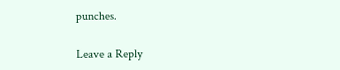punches.

Leave a Reply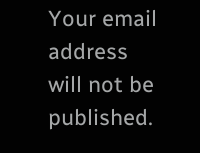Your email address will not be published.